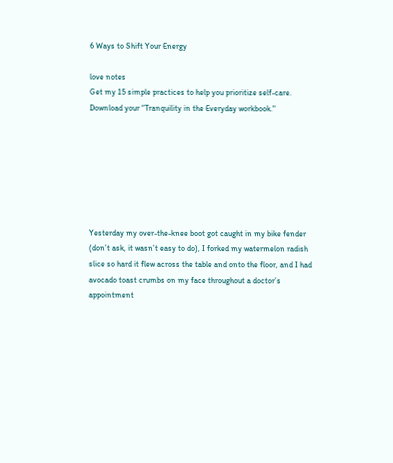6 Ways to Shift Your Energy

love notes
Get my 15 simple practices to help you prioritize self-care. Download your “Tranquility in the Everyday workbook."







Yesterday my over-the-knee boot got caught in my bike fender (don’t ask, it wasn’t easy to do), I forked my watermelon radish slice so hard it flew across the table and onto the floor, and I had avocado toast crumbs on my face throughout a doctor’s appointment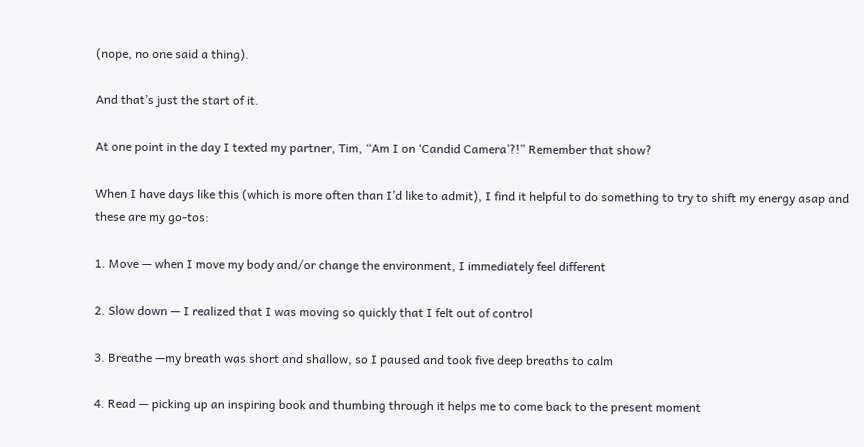(nope, no one said a thing).

And that’s just the start of it.

At one point in the day I texted my partner, Tim, “Am I on ‘Candid Camera’?!” Remember that show?

When I have days like this (which is more often than I’d like to admit), I find it helpful to do something to try to shift my energy asap and these are my go-tos:

1. Move — when I move my body and/or change the environment, I immediately feel different

2. Slow down — I realized that I was moving so quickly that I felt out of control

3. Breathe —my breath was short and shallow, so I paused and took five deep breaths to calm

4. Read — picking up an inspiring book and thumbing through it helps me to come back to the present moment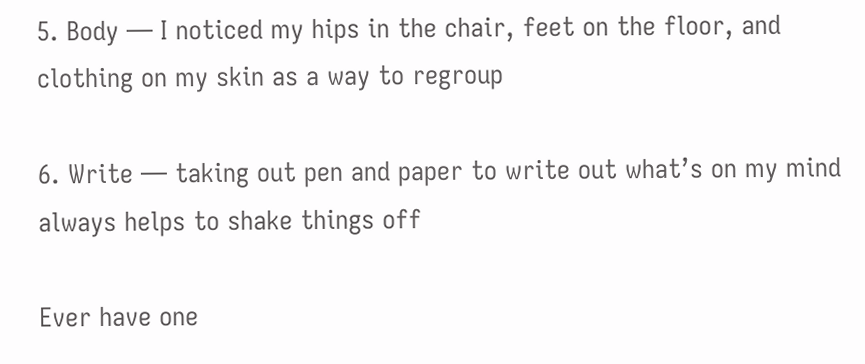5. Body — I noticed my hips in the chair, feet on the floor, and clothing on my skin as a way to regroup

6. Write — taking out pen and paper to write out what’s on my mind always helps to shake things off

Ever have one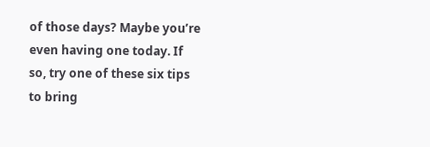of those days? Maybe you’re even having one today. If so, try one of these six tips to bring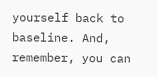yourself back to baseline. And, remember, you can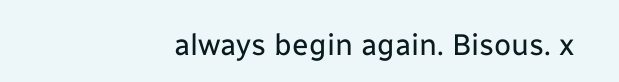always begin again. Bisous. x